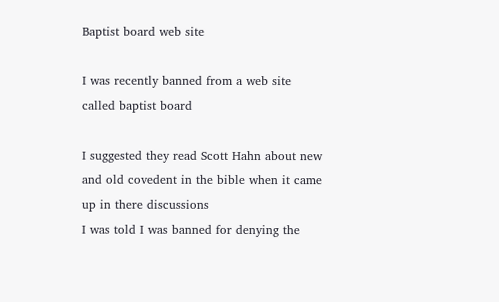Baptist board web site

I was recently banned from a web site called baptist board

I suggested they read Scott Hahn about new and old covedent in the bible when it came up in there discussions
I was told I was banned for denying the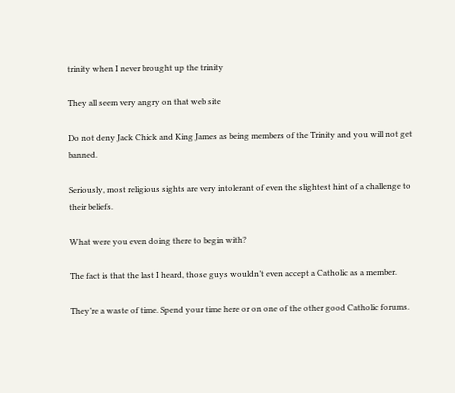trinity when I never brought up the trinity

They all seem very angry on that web site

Do not deny Jack Chick and King James as being members of the Trinity and you will not get banned.

Seriously, most religious sights are very intolerant of even the slightest hint of a challenge to their beliefs.

What were you even doing there to begin with?

The fact is that the last I heard, those guys wouldn’t even accept a Catholic as a member.

They’re a waste of time. Spend your time here or on one of the other good Catholic forums.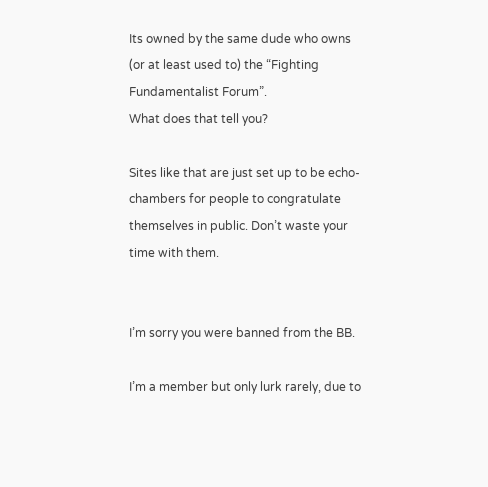Its owned by the same dude who owns (or at least used to) the “Fighting Fundamentalist Forum”.
What does that tell you?

Sites like that are just set up to be echo-chambers for people to congratulate themselves in public. Don’t waste your time with them.


I’m sorry you were banned from the BB.

I’m a member but only lurk rarely, due to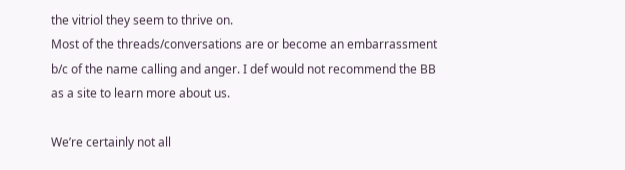the vitriol they seem to thrive on.
Most of the threads/conversations are or become an embarrassment b/c of the name calling and anger. I def would not recommend the BB as a site to learn more about us.

We’re certainly not all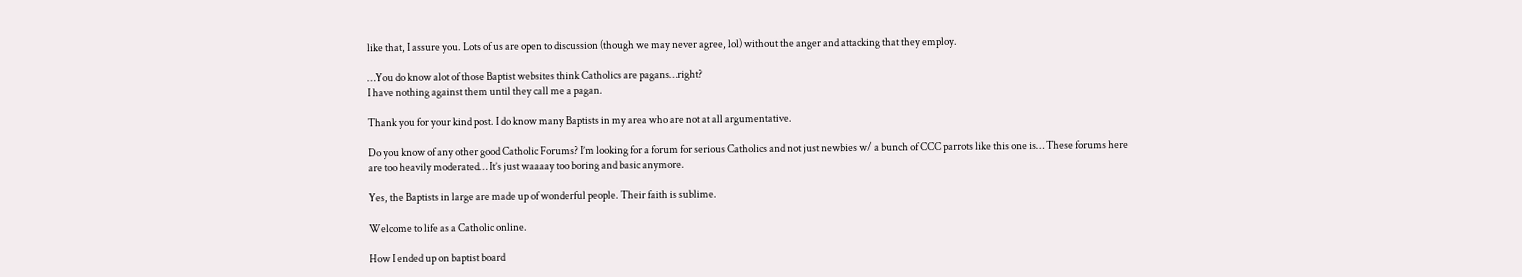like that, I assure you. Lots of us are open to discussion (though we may never agree, lol) without the anger and attacking that they employ.

…You do know alot of those Baptist websites think Catholics are pagans…right?
I have nothing against them until they call me a pagan.

Thank you for your kind post. I do know many Baptists in my area who are not at all argumentative.

Do you know of any other good Catholic Forums? I’m looking for a forum for serious Catholics and not just newbies w/ a bunch of CCC parrots like this one is… These forums here are too heavily moderated… It’s just waaaay too boring and basic anymore.

Yes, the Baptists in large are made up of wonderful people. Their faith is sublime.

Welcome to life as a Catholic online.

How I ended up on baptist board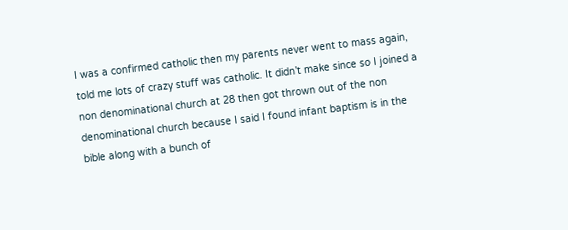I was a confirmed catholic then my parents never went to mass again, told me lots of crazy stuff was catholic. It didn’t make since so I joined a non denominational church at 28 then got thrown out of the non denominational church because I said I found infant baptism is in the bible along with a bunch of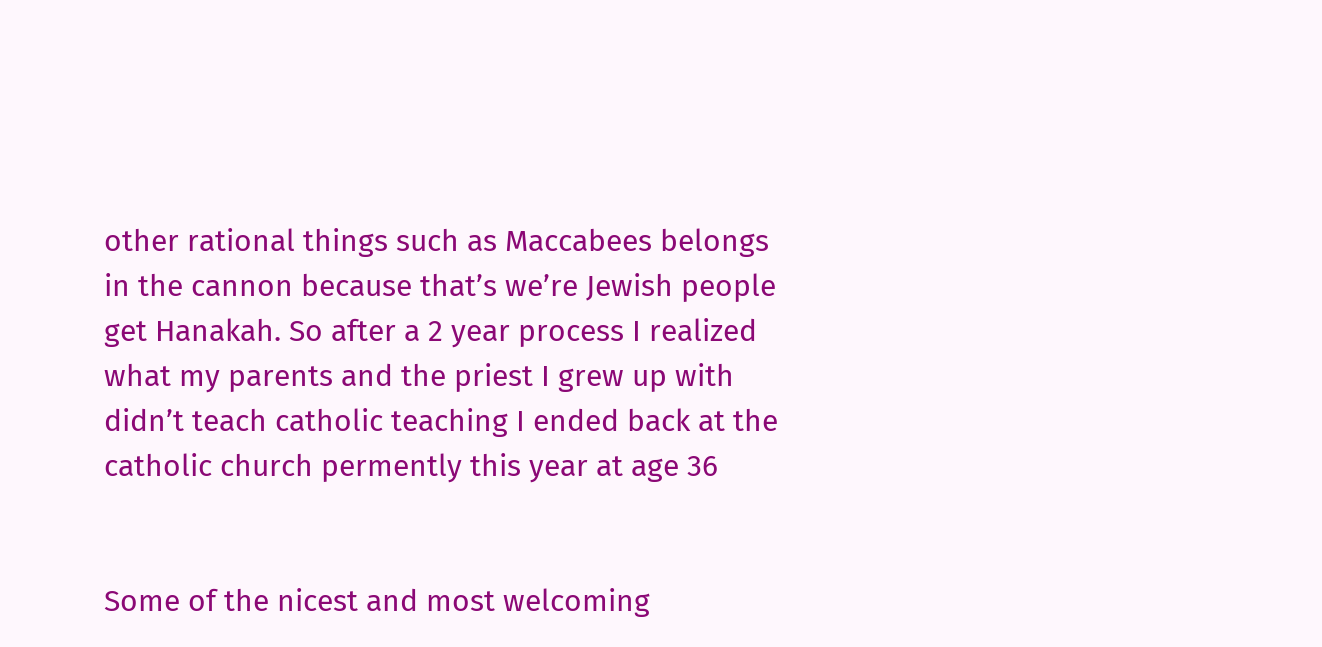other rational things such as Maccabees belongs in the cannon because that’s we’re Jewish people get Hanakah. So after a 2 year process I realized what my parents and the priest I grew up with didn’t teach catholic teaching I ended back at the catholic church permently this year at age 36


Some of the nicest and most welcoming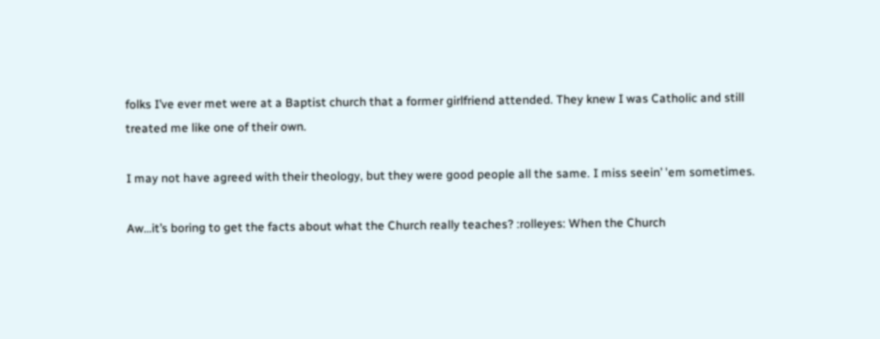folks I’ve ever met were at a Baptist church that a former girlfriend attended. They knew I was Catholic and still treated me like one of their own.

I may not have agreed with their theology, but they were good people all the same. I miss seein’ 'em sometimes.

Aw…it’s boring to get the facts about what the Church really teaches? :rolleyes: When the Church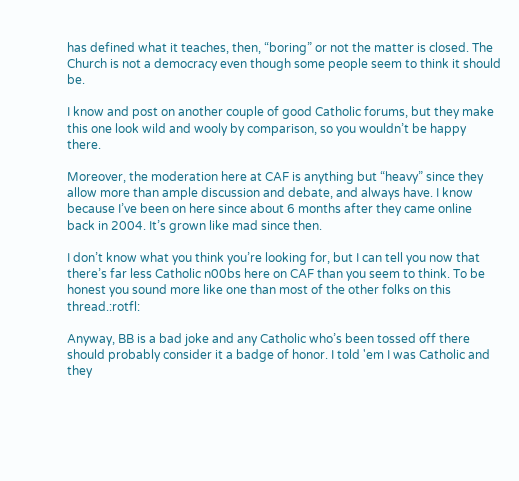has defined what it teaches, then, “boring” or not the matter is closed. The Church is not a democracy even though some people seem to think it should be.

I know and post on another couple of good Catholic forums, but they make this one look wild and wooly by comparison, so you wouldn’t be happy there.

Moreover, the moderation here at CAF is anything but “heavy” since they allow more than ample discussion and debate, and always have. I know because I’ve been on here since about 6 months after they came online back in 2004. It’s grown like mad since then.

I don’t know what you think you’re looking for, but I can tell you now that there’s far less Catholic n00bs here on CAF than you seem to think. To be honest you sound more like one than most of the other folks on this thread.:rotfl:

Anyway, BB is a bad joke and any Catholic who’s been tossed off there should probably consider it a badge of honor. I told 'em I was Catholic and they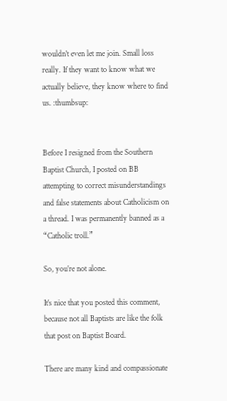wouldn’t even let me join. Small loss really. If they want to know what we actually believe, they know where to find us. :thumbsup:


Before I resigned from the Southern Baptist Church, I posted on BB attempting to correct misunderstandings and false statements about Catholicism on a thread. I was permanently banned as a “Catholic troll.”

So, you’re not alone.

It’s nice that you posted this comment, because not all Baptists are like the folk that post on Baptist Board.

There are many kind and compassionate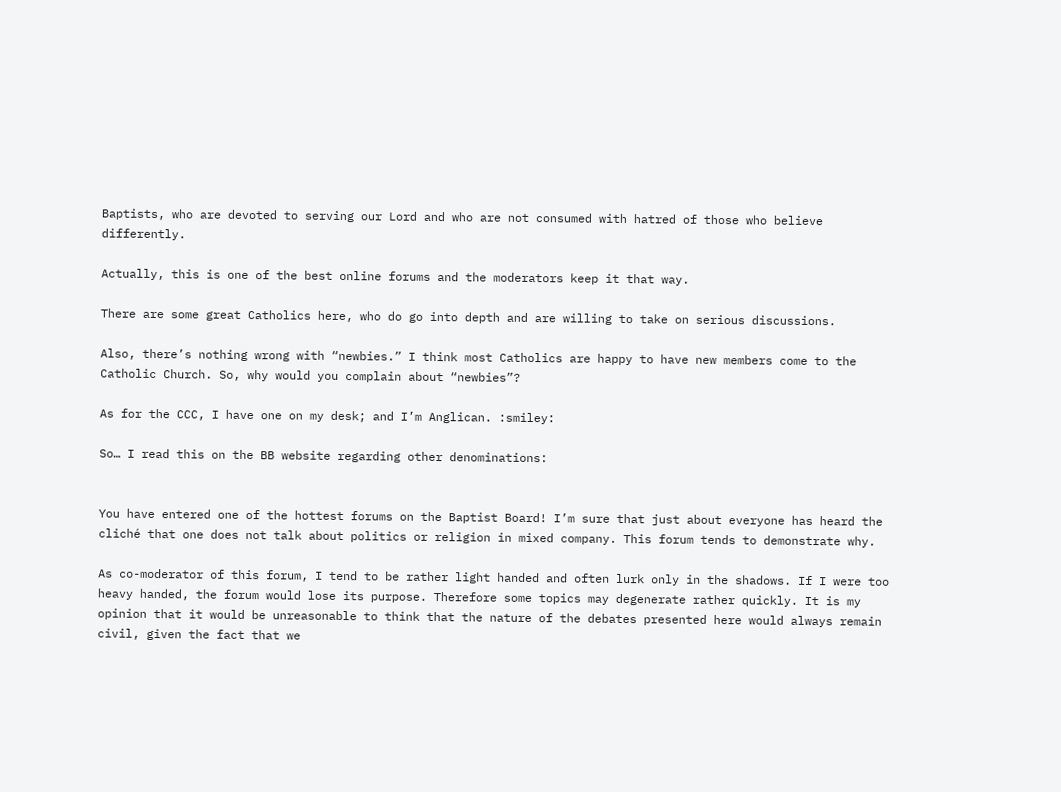Baptists, who are devoted to serving our Lord and who are not consumed with hatred of those who believe differently.

Actually, this is one of the best online forums and the moderators keep it that way.

There are some great Catholics here, who do go into depth and are willing to take on serious discussions.

Also, there’s nothing wrong with “newbies.” I think most Catholics are happy to have new members come to the Catholic Church. So, why would you complain about “newbies”?

As for the CCC, I have one on my desk; and I’m Anglican. :smiley:

So… I read this on the BB website regarding other denominations:


You have entered one of the hottest forums on the Baptist Board! I’m sure that just about everyone has heard the cliché that one does not talk about politics or religion in mixed company. This forum tends to demonstrate why.

As co-moderator of this forum, I tend to be rather light handed and often lurk only in the shadows. If I were too heavy handed, the forum would lose its purpose. Therefore some topics may degenerate rather quickly. It is my opinion that it would be unreasonable to think that the nature of the debates presented here would always remain civil, given the fact that we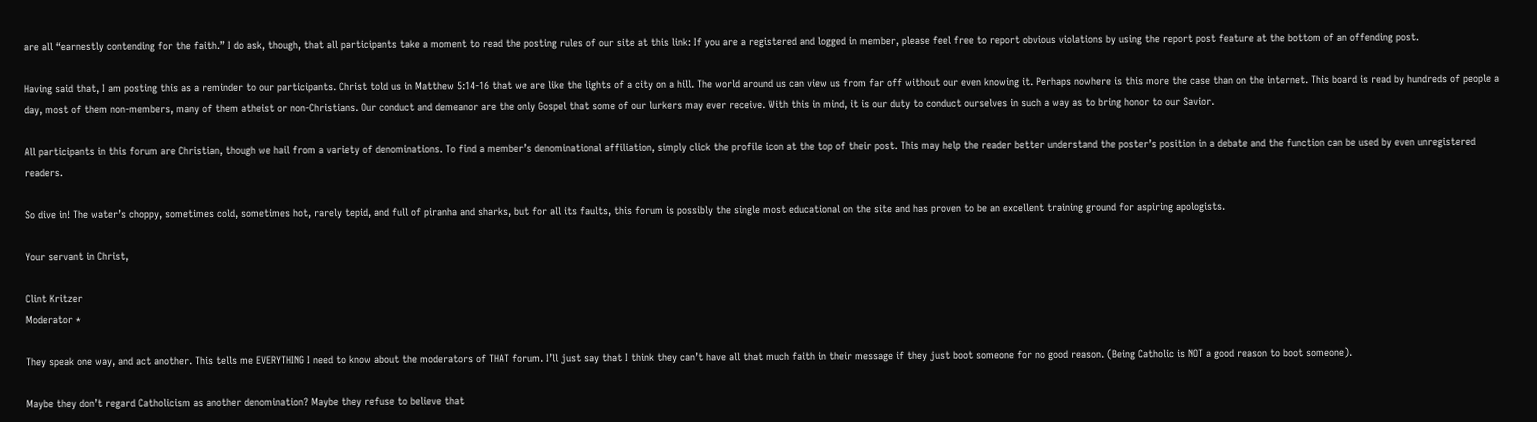are all “earnestly contending for the faith.” I do ask, though, that all participants take a moment to read the posting rules of our site at this link: If you are a registered and logged in member, please feel free to report obvious violations by using the report post feature at the bottom of an offending post.

Having said that, I am posting this as a reminder to our participants. Christ told us in Matthew 5:14-16 that we are like the lights of a city on a hill. The world around us can view us from far off without our even knowing it. Perhaps nowhere is this more the case than on the internet. This board is read by hundreds of people a day, most of them non-members, many of them atheist or non-Christians. Our conduct and demeanor are the only Gospel that some of our lurkers may ever receive. With this in mind, it is our duty to conduct ourselves in such a way as to bring honor to our Savior.

All participants in this forum are Christian, though we hail from a variety of denominations. To find a member’s denominational affiliation, simply click the profile icon at the top of their post. This may help the reader better understand the poster’s position in a debate and the function can be used by even unregistered readers.

So dive in! The water’s choppy, sometimes cold, sometimes hot, rarely tepid, and full of piranha and sharks, but for all its faults, this forum is possibly the single most educational on the site and has proven to be an excellent training ground for aspiring apologists.

Your servant in Christ,

Clint Kritzer
Moderator *

They speak one way, and act another. This tells me EVERYTHING I need to know about the moderators of THAT forum. I’ll just say that I think they can’t have all that much faith in their message if they just boot someone for no good reason. (Being Catholic is NOT a good reason to boot someone).

Maybe they don’t regard Catholicism as another denomination? Maybe they refuse to believe that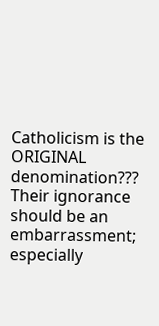Catholicism is the ORIGINAL denomination??? Their ignorance should be an embarrassment; especially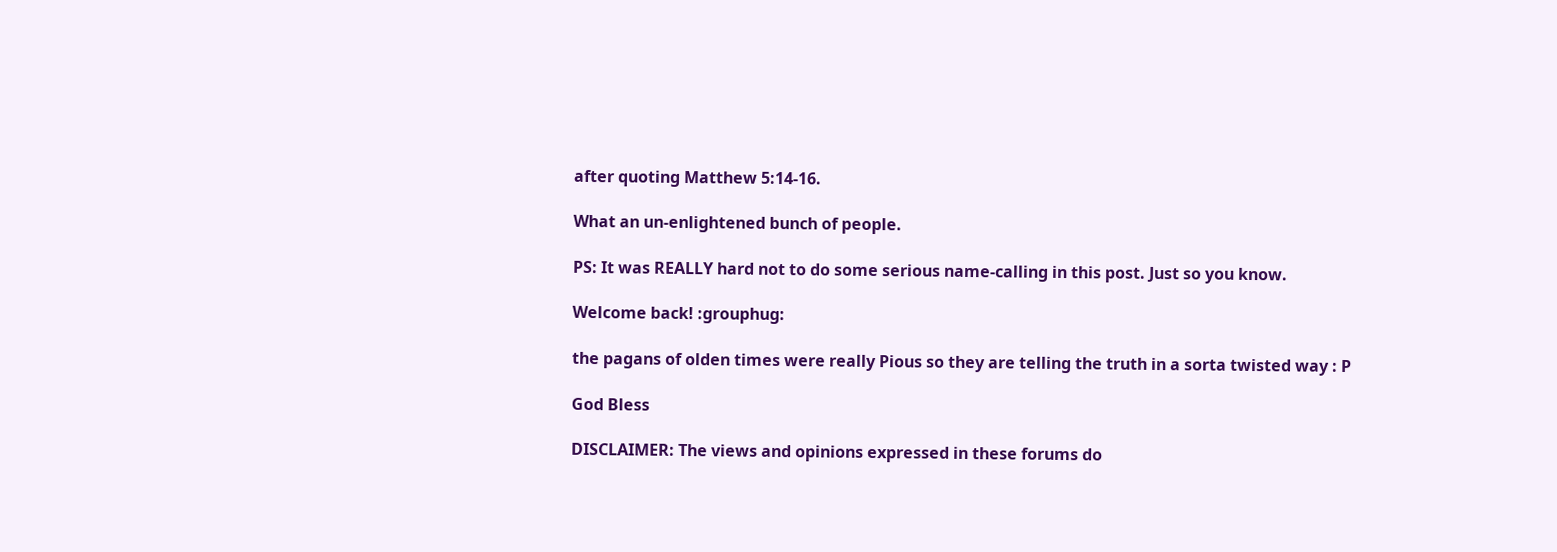after quoting Matthew 5:14-16.

What an un-enlightened bunch of people.

PS: It was REALLY hard not to do some serious name-calling in this post. Just so you know.

Welcome back! :grouphug:

the pagans of olden times were really Pious so they are telling the truth in a sorta twisted way : P

God Bless

DISCLAIMER: The views and opinions expressed in these forums do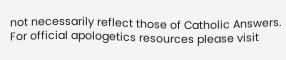not necessarily reflect those of Catholic Answers. For official apologetics resources please visit